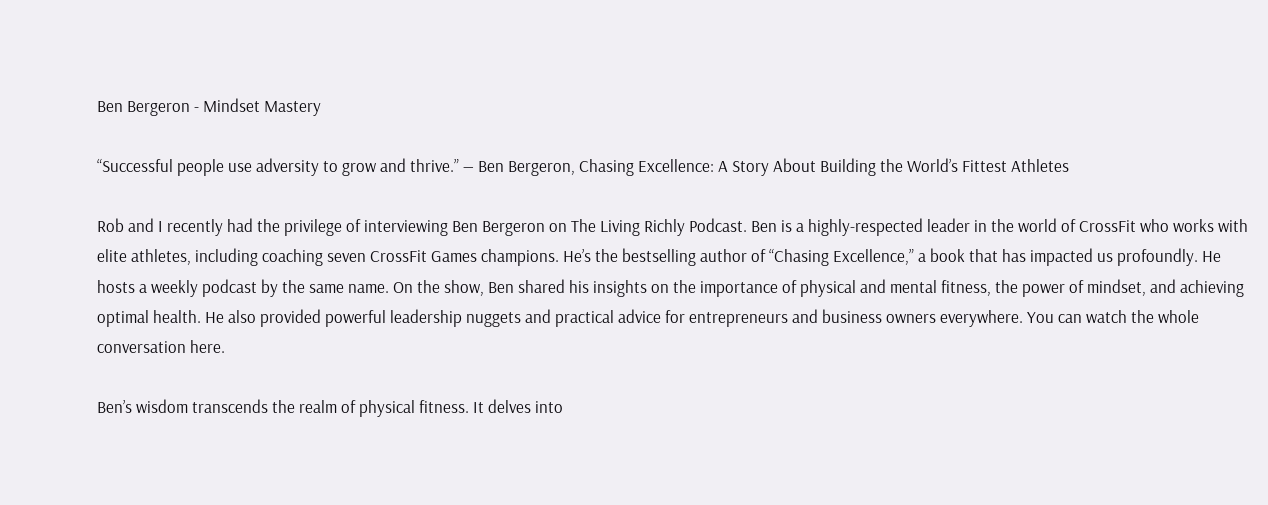Ben Bergeron - Mindset Mastery

“Successful people use adversity to grow and thrive.” ― Ben Bergeron, Chasing Excellence: A Story About Building the World’s Fittest Athletes

Rob and I recently had the privilege of interviewing Ben Bergeron on The Living Richly Podcast. Ben is a highly-respected leader in the world of CrossFit who works with elite athletes, including coaching seven CrossFit Games champions. He’s the bestselling author of “Chasing Excellence,” a book that has impacted us profoundly. He hosts a weekly podcast by the same name. On the show, Ben shared his insights on the importance of physical and mental fitness, the power of mindset, and achieving optimal health. He also provided powerful leadership nuggets and practical advice for entrepreneurs and business owners everywhere. You can watch the whole conversation here.

Ben’s wisdom transcends the realm of physical fitness. It delves into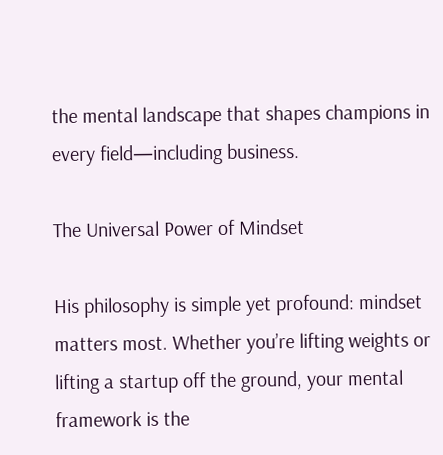the mental landscape that shapes champions in every field—including business.

The Universal Power of Mindset

His philosophy is simple yet profound: mindset matters most. Whether you’re lifting weights or lifting a startup off the ground, your mental framework is the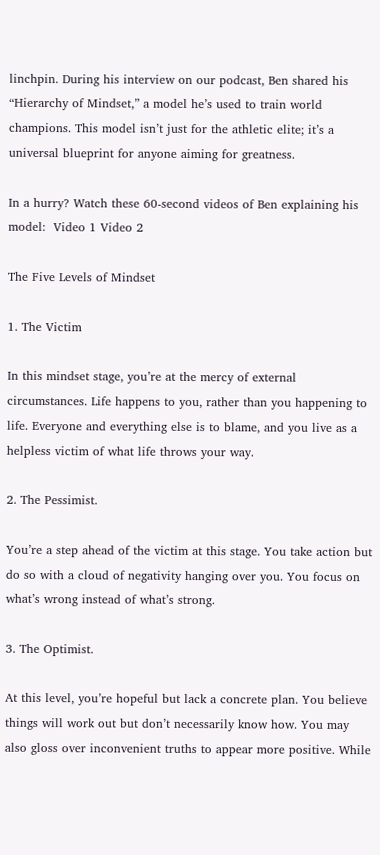linchpin. During his interview on our podcast, Ben shared his “Hierarchy of Mindset,” a model he’s used to train world champions. This model isn’t just for the athletic elite; it’s a universal blueprint for anyone aiming for greatness.

In a hurry? Watch these 60-second videos of Ben explaining his model:  Video 1 Video 2

The Five Levels of Mindset

1. The Victim

In this mindset stage, you’re at the mercy of external circumstances. Life happens to you, rather than you happening to life. Everyone and everything else is to blame, and you live as a helpless victim of what life throws your way.

2. The Pessimist.

You’re a step ahead of the victim at this stage. You take action but do so with a cloud of negativity hanging over you. You focus on what’s wrong instead of what’s strong.

3. The Optimist.

At this level, you’re hopeful but lack a concrete plan. You believe things will work out but don’t necessarily know how. You may also gloss over inconvenient truths to appear more positive. While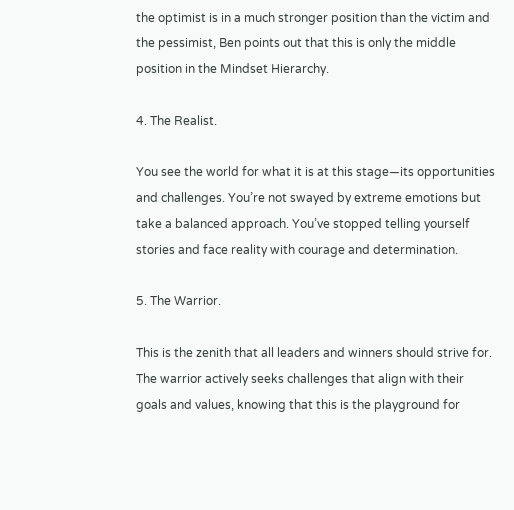the optimist is in a much stronger position than the victim and the pessimist, Ben points out that this is only the middle position in the Mindset Hierarchy.

4. The Realist.

You see the world for what it is at this stage—its opportunities and challenges. You’re not swayed by extreme emotions but take a balanced approach. You’ve stopped telling yourself stories and face reality with courage and determination.

5. The Warrior.

This is the zenith that all leaders and winners should strive for. The warrior actively seeks challenges that align with their goals and values, knowing that this is the playground for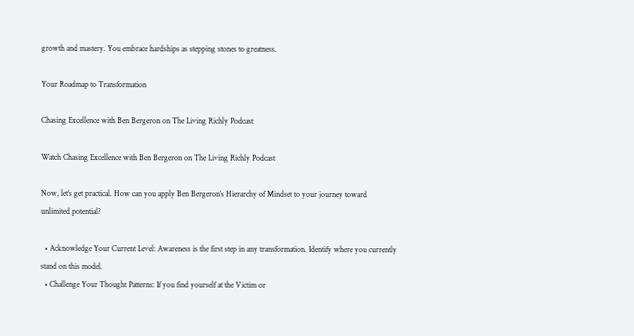growth and mastery. You embrace hardships as stepping stones to greatness.

Your Roadmap to Transformation

Chasing Excellence with Ben Bergeron on The Living Richly Podcast

Watch Chasing Excellence with Ben Bergeron on The Living Richly Podcast

Now, let’s get practical. How can you apply Ben Bergeron’s Hierarchy of Mindset to your journey toward unlimited potential?

  • Acknowledge Your Current Level: Awareness is the first step in any transformation. Identify where you currently stand on this model.
  • Challenge Your Thought Patterns: If you find yourself at the Victim or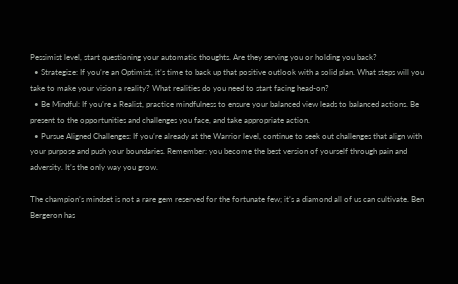Pessimist level, start questioning your automatic thoughts. Are they serving you or holding you back?
  • Strategize: If you’re an Optimist, it’s time to back up that positive outlook with a solid plan. What steps will you take to make your vision a reality? What realities do you need to start facing head-on?
  • Be Mindful: If you’re a Realist, practice mindfulness to ensure your balanced view leads to balanced actions. Be present to the opportunities and challenges you face, and take appropriate action.
  • Pursue Aligned Challenges: If you’re already at the Warrior level, continue to seek out challenges that align with your purpose and push your boundaries. Remember: you become the best version of yourself through pain and adversity. It’s the only way you grow.

The champion’s mindset is not a rare gem reserved for the fortunate few; it’s a diamond all of us can cultivate. Ben Bergeron has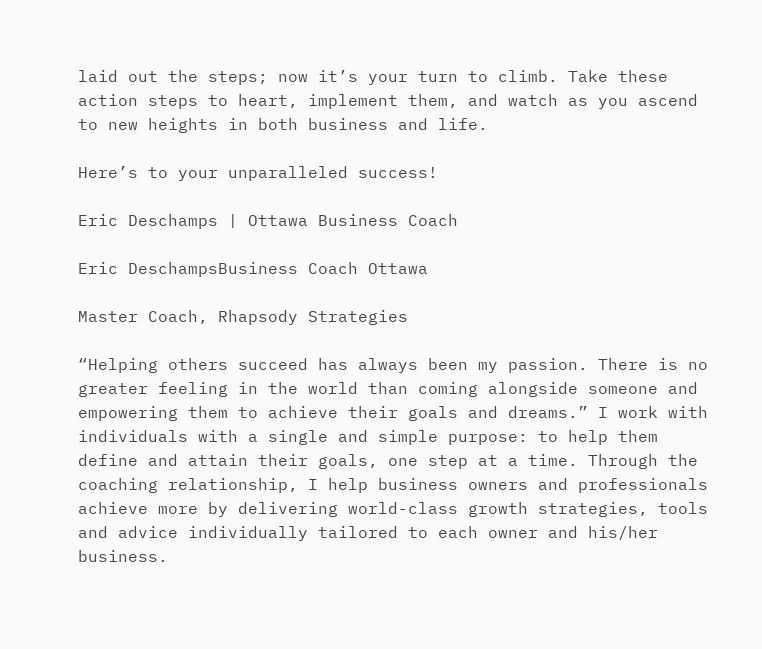laid out the steps; now it’s your turn to climb. Take these action steps to heart, implement them, and watch as you ascend to new heights in both business and life.

Here’s to your unparalleled success!

Eric Deschamps | Ottawa Business Coach

Eric DeschampsBusiness Coach Ottawa

Master Coach, Rhapsody Strategies

“Helping others succeed has always been my passion. There is no greater feeling in the world than coming alongside someone and empowering them to achieve their goals and dreams.” I work with individuals with a single and simple purpose: to help them define and attain their goals, one step at a time. Through the coaching relationship, I help business owners and professionals achieve more by delivering world-class growth strategies, tools and advice individually tailored to each owner and his/her business.